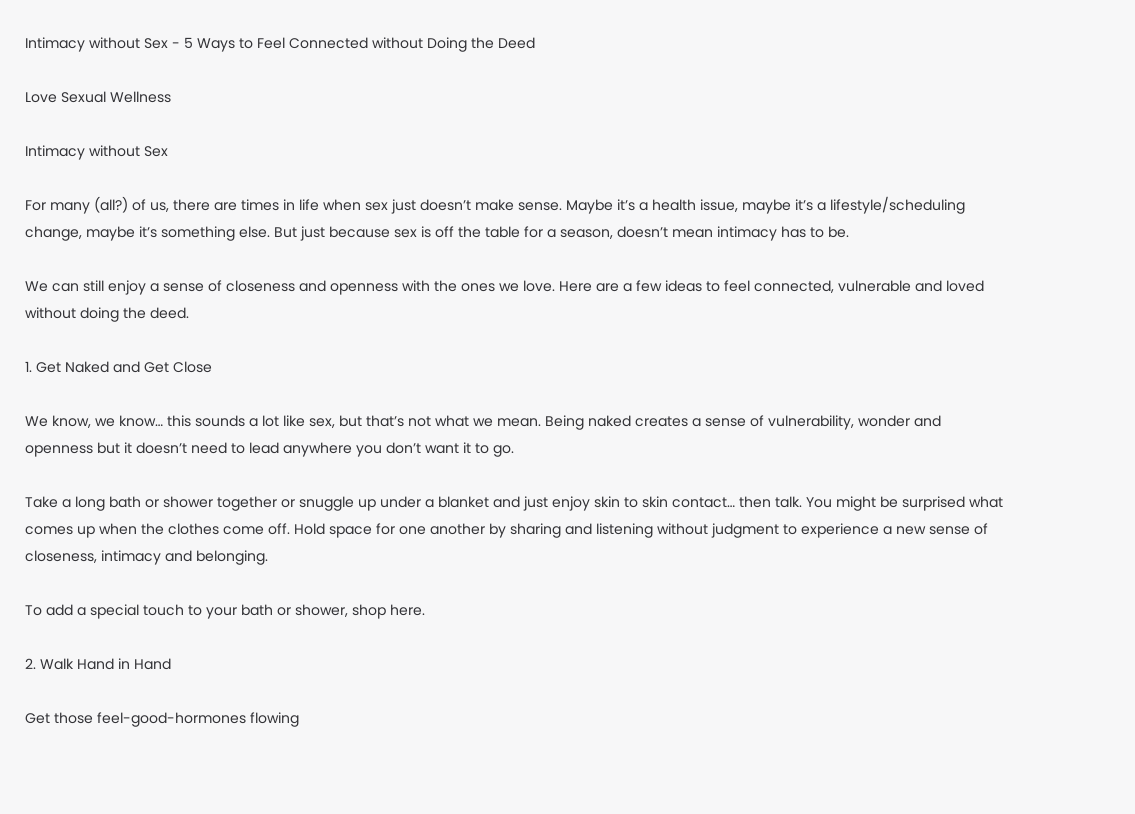Intimacy without Sex - 5 Ways to Feel Connected without Doing the Deed

Love Sexual Wellness

Intimacy without Sex

For many (all?) of us, there are times in life when sex just doesn’t make sense. Maybe it’s a health issue, maybe it’s a lifestyle/scheduling change, maybe it’s something else. But just because sex is off the table for a season, doesn’t mean intimacy has to be.

We can still enjoy a sense of closeness and openness with the ones we love. Here are a few ideas to feel connected, vulnerable and loved without doing the deed.

1. Get Naked and Get Close

We know, we know… this sounds a lot like sex, but that’s not what we mean. Being naked creates a sense of vulnerability, wonder and openness but it doesn’t need to lead anywhere you don’t want it to go.

Take a long bath or shower together or snuggle up under a blanket and just enjoy skin to skin contact… then talk. You might be surprised what comes up when the clothes come off. Hold space for one another by sharing and listening without judgment to experience a new sense of closeness, intimacy and belonging.

To add a special touch to your bath or shower, shop here.

2. Walk Hand in Hand

Get those feel-good-hormones flowing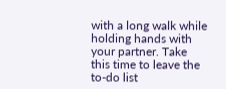with a long walk while holding hands with your partner. Take this time to leave the to-do list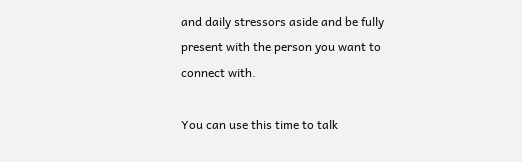and daily stressors aside and be fully present with the person you want to connect with.

You can use this time to talk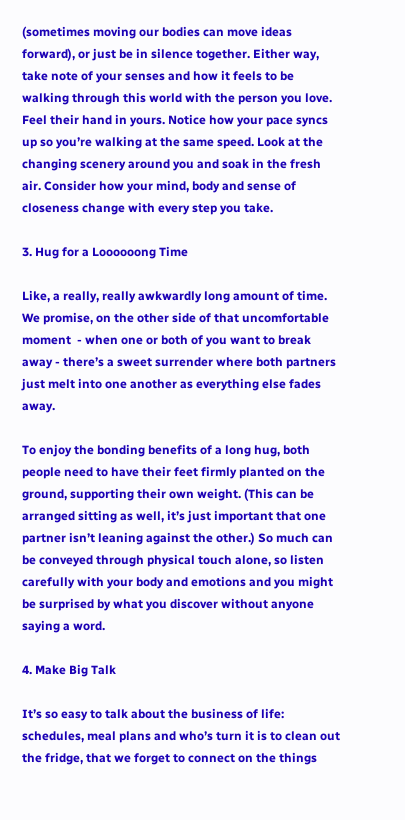(sometimes moving our bodies can move ideas forward), or just be in silence together. Either way, take note of your senses and how it feels to be walking through this world with the person you love. Feel their hand in yours. Notice how your pace syncs up so you’re walking at the same speed. Look at the changing scenery around you and soak in the fresh air. Consider how your mind, body and sense of closeness change with every step you take.

3. Hug for a Loooooong Time

Like, a really, really awkwardly long amount of time. We promise, on the other side of that uncomfortable moment  - when one or both of you want to break away - there’s a sweet surrender where both partners just melt into one another as everything else fades away.

To enjoy the bonding benefits of a long hug, both people need to have their feet firmly planted on the ground, supporting their own weight. (This can be arranged sitting as well, it’s just important that one partner isn’t leaning against the other.) So much can be conveyed through physical touch alone, so listen carefully with your body and emotions and you might be surprised by what you discover without anyone saying a word.

4. Make Big Talk

It’s so easy to talk about the business of life: schedules, meal plans and who’s turn it is to clean out the fridge, that we forget to connect on the things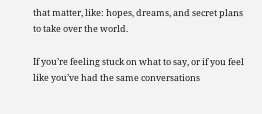that matter, like: hopes, dreams, and secret plans to take over the world.

If you’re feeling stuck on what to say, or if you feel like you’ve had the same conversations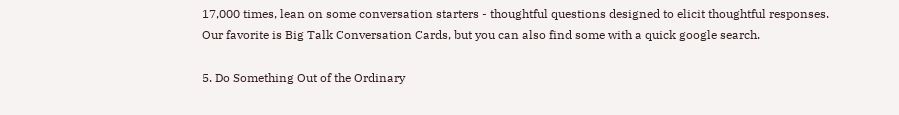17,000 times, lean on some conversation starters - thoughtful questions designed to elicit thoughtful responses. Our favorite is Big Talk Conversation Cards, but you can also find some with a quick google search.

5. Do Something Out of the Ordinary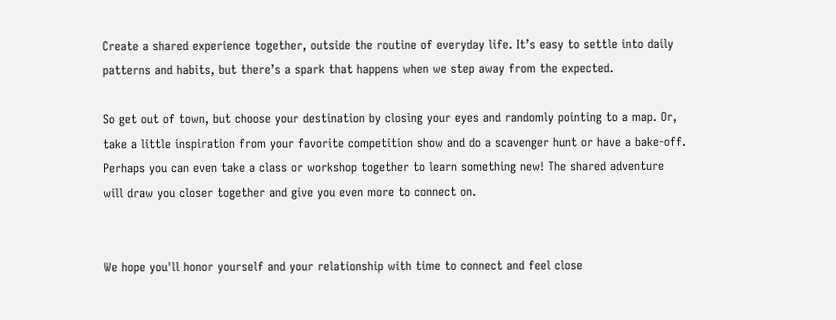Create a shared experience together, outside the routine of everyday life. It’s easy to settle into daily patterns and habits, but there’s a spark that happens when we step away from the expected.

So get out of town, but choose your destination by closing your eyes and randomly pointing to a map. Or, take a little inspiration from your favorite competition show and do a scavenger hunt or have a bake-off. Perhaps you can even take a class or workshop together to learn something new! The shared adventure will draw you closer together and give you even more to connect on.


We hope you'll honor yourself and your relationship with time to connect and feel close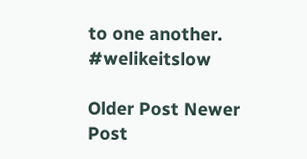to one another. #welikeitslow

Older Post Newer Post